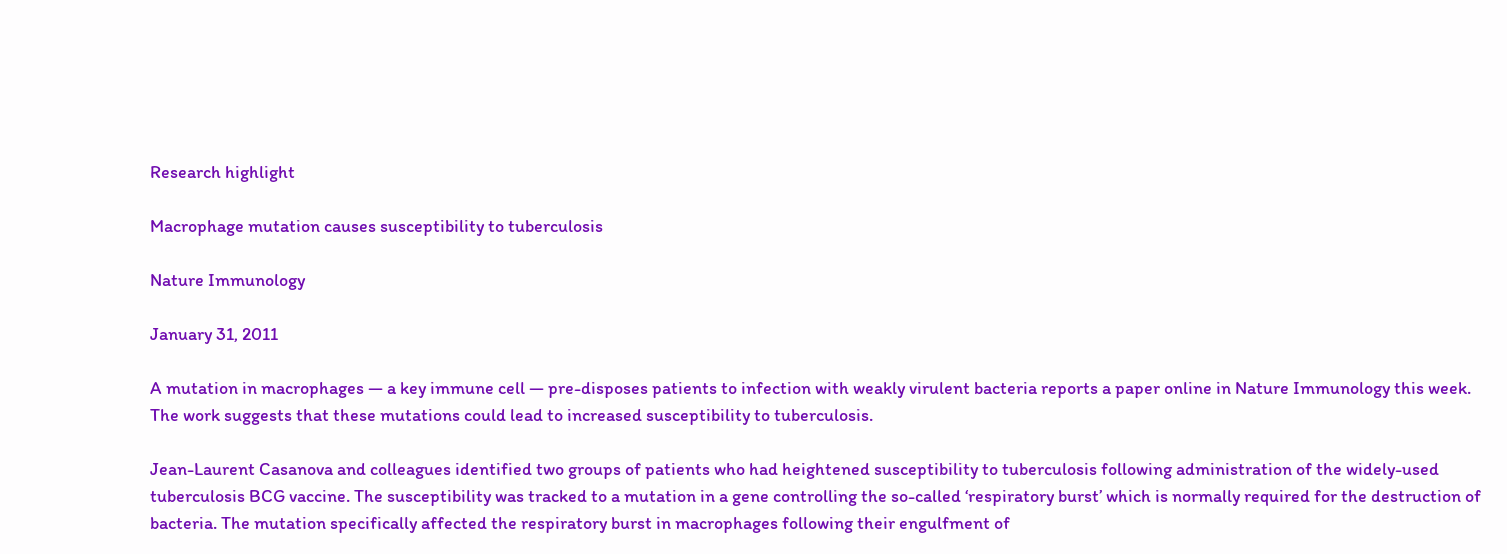Research highlight

Macrophage mutation causes susceptibility to tuberculosis

Nature Immunology

January 31, 2011

A mutation in macrophages — a key immune cell — pre-disposes patients to infection with weakly virulent bacteria reports a paper online in Nature Immunology this week. The work suggests that these mutations could lead to increased susceptibility to tuberculosis.

Jean-Laurent Casanova and colleagues identified two groups of patients who had heightened susceptibility to tuberculosis following administration of the widely-used tuberculosis BCG vaccine. The susceptibility was tracked to a mutation in a gene controlling the so-called ‘respiratory burst’ which is normally required for the destruction of bacteria. The mutation specifically affected the respiratory burst in macrophages following their engulfment of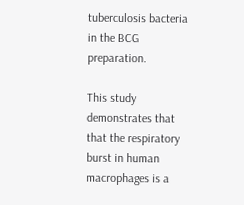tuberculosis bacteria in the BCG preparation.

This study demonstrates that that the respiratory burst in human macrophages is a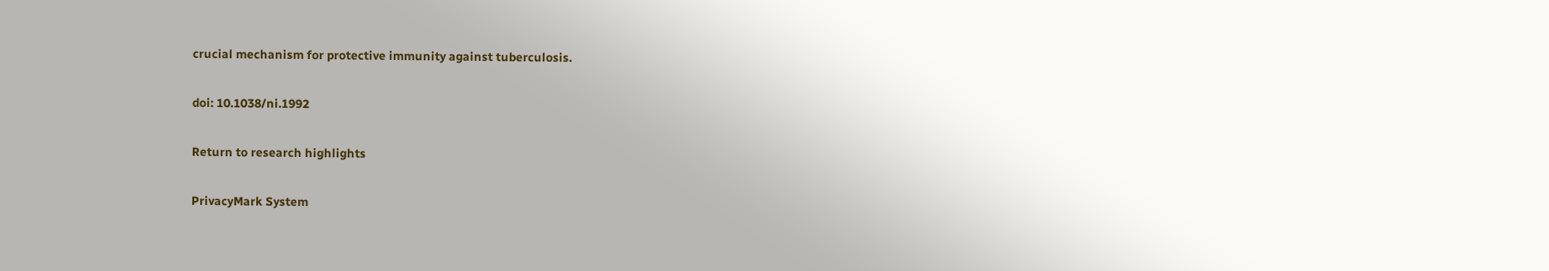crucial mechanism for protective immunity against tuberculosis.

doi: 10.1038/ni.1992

Return to research highlights

PrivacyMark System